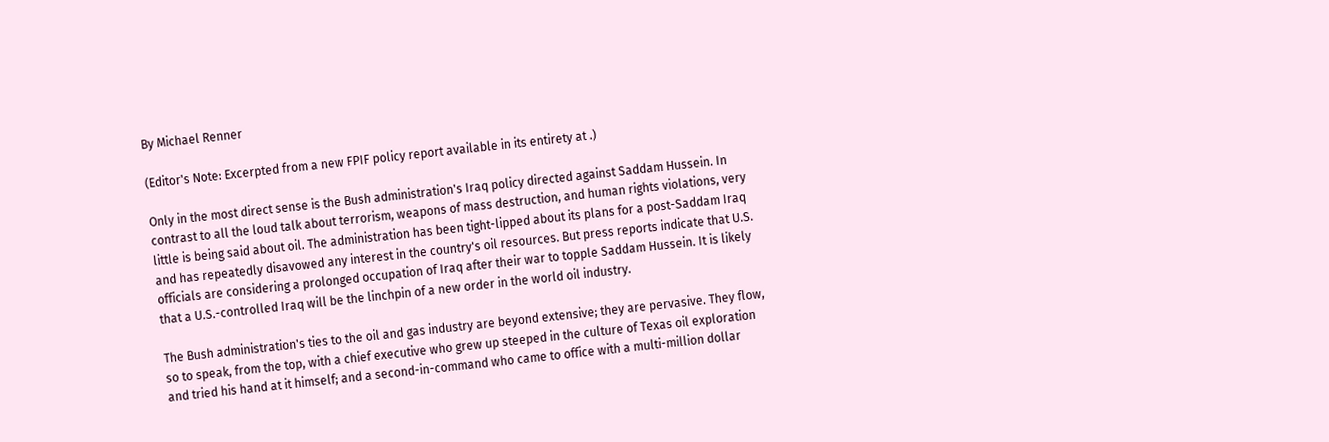By Michael Renner

(Editor's Note: Excerpted from a new FPIF policy report available in its entirety at .)

Only in the most direct sense is the Bush administration's Iraq policy directed against Saddam Hussein. In contrast to all the loud talk about terrorism, weapons of mass destruction, and human rights violations, very little is being said about oil. The administration has been tight-lipped about its plans for a post-Saddam Iraq and has repeatedly disavowed any interest in the country's oil resources. But press reports indicate that U.S. officials are considering a prolonged occupation of Iraq after their war to topple Saddam Hussein. It is likely that a U.S.-controlled Iraq will be the linchpin of a new order in the world oil industry.

The Bush administration's ties to the oil and gas industry are beyond extensive; they are pervasive. They flow, so to speak, from the top, with a chief executive who grew up steeped in the culture of Texas oil exploration and tried his hand at it himself; and a second-in-command who came to office with a multi-million dollar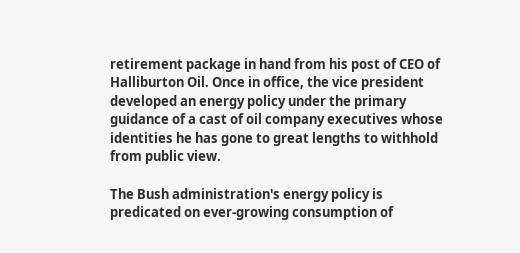retirement package in hand from his post of CEO of Halliburton Oil. Once in office, the vice president developed an energy policy under the primary guidance of a cast of oil company executives whose identities he has gone to great lengths to withhold from public view.

The Bush administration's energy policy is predicated on ever-growing consumption of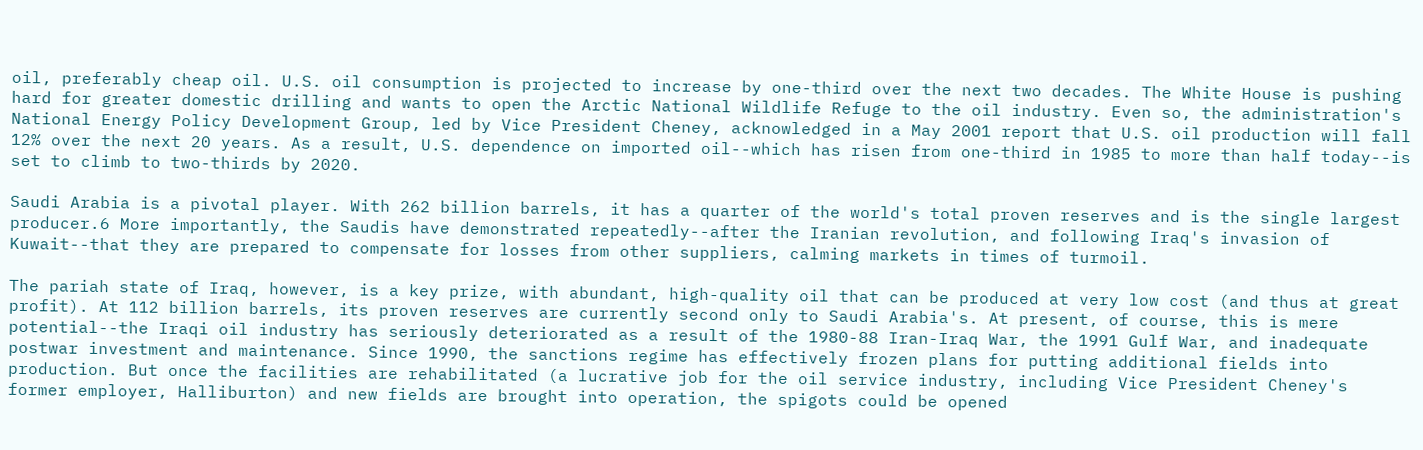oil, preferably cheap oil. U.S. oil consumption is projected to increase by one-third over the next two decades. The White House is pushing hard for greater domestic drilling and wants to open the Arctic National Wildlife Refuge to the oil industry. Even so, the administration's National Energy Policy Development Group, led by Vice President Cheney, acknowledged in a May 2001 report that U.S. oil production will fall 12% over the next 20 years. As a result, U.S. dependence on imported oil--which has risen from one-third in 1985 to more than half today--is set to climb to two-thirds by 2020.

Saudi Arabia is a pivotal player. With 262 billion barrels, it has a quarter of the world's total proven reserves and is the single largest producer.6 More importantly, the Saudis have demonstrated repeatedly--after the Iranian revolution, and following Iraq's invasion of Kuwait--that they are prepared to compensate for losses from other suppliers, calming markets in times of turmoil.

The pariah state of Iraq, however, is a key prize, with abundant, high-quality oil that can be produced at very low cost (and thus at great profit). At 112 billion barrels, its proven reserves are currently second only to Saudi Arabia's. At present, of course, this is mere potential--the Iraqi oil industry has seriously deteriorated as a result of the 1980-88 Iran-Iraq War, the 1991 Gulf War, and inadequate postwar investment and maintenance. Since 1990, the sanctions regime has effectively frozen plans for putting additional fields into production. But once the facilities are rehabilitated (a lucrative job for the oil service industry, including Vice President Cheney's former employer, Halliburton) and new fields are brought into operation, the spigots could be opened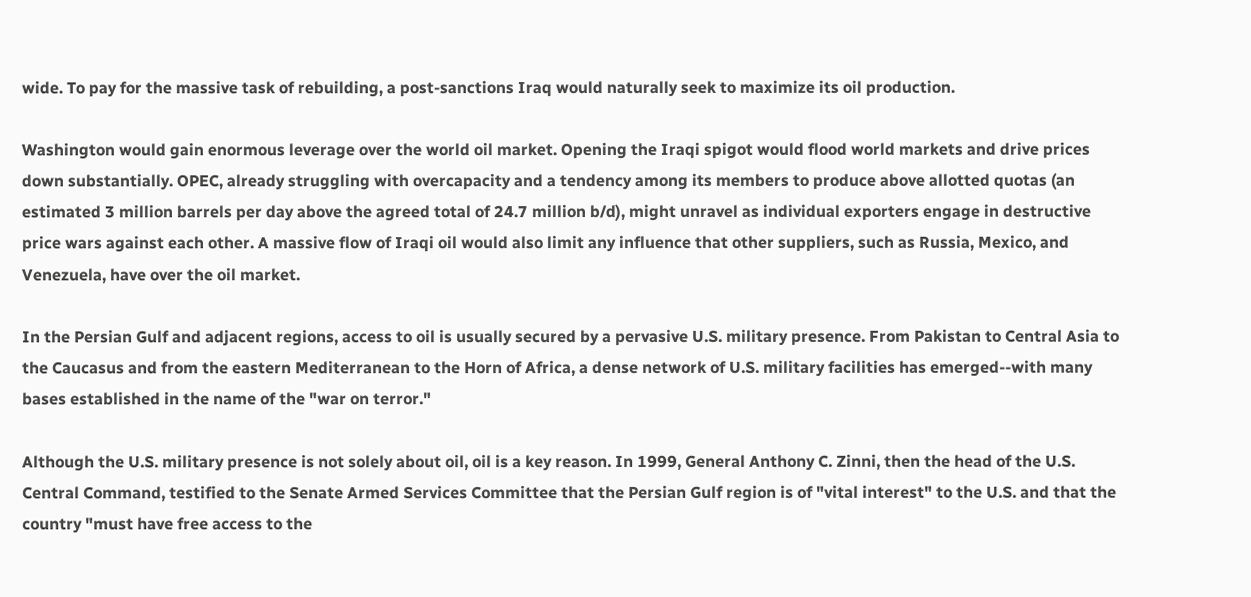wide. To pay for the massive task of rebuilding, a post-sanctions Iraq would naturally seek to maximize its oil production.

Washington would gain enormous leverage over the world oil market. Opening the Iraqi spigot would flood world markets and drive prices down substantially. OPEC, already struggling with overcapacity and a tendency among its members to produce above allotted quotas (an estimated 3 million barrels per day above the agreed total of 24.7 million b/d), might unravel as individual exporters engage in destructive price wars against each other. A massive flow of Iraqi oil would also limit any influence that other suppliers, such as Russia, Mexico, and Venezuela, have over the oil market.

In the Persian Gulf and adjacent regions, access to oil is usually secured by a pervasive U.S. military presence. From Pakistan to Central Asia to the Caucasus and from the eastern Mediterranean to the Horn of Africa, a dense network of U.S. military facilities has emerged--with many bases established in the name of the "war on terror."

Although the U.S. military presence is not solely about oil, oil is a key reason. In 1999, General Anthony C. Zinni, then the head of the U.S. Central Command, testified to the Senate Armed Services Committee that the Persian Gulf region is of "vital interest" to the U.S. and that the country "must have free access to the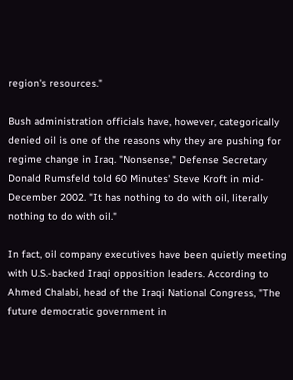region's resources."

Bush administration officials have, however, categorically denied oil is one of the reasons why they are pushing for regime change in Iraq. "Nonsense," Defense Secretary Donald Rumsfeld told 60 Minutes' Steve Kroft in mid-December 2002. "It has nothing to do with oil, literally nothing to do with oil."

In fact, oil company executives have been quietly meeting with U.S.-backed Iraqi opposition leaders. According to Ahmed Chalabi, head of the Iraqi National Congress, "The future democratic government in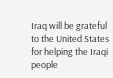Iraq will be grateful to the United States for helping the Iraqi people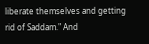liberate themselves and getting rid of Saddam." And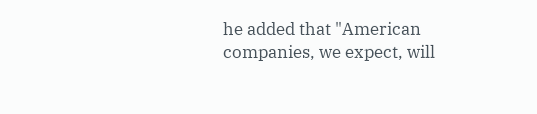he added that "American companies, we expect, will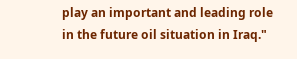play an important and leading role in the future oil situation in Iraq."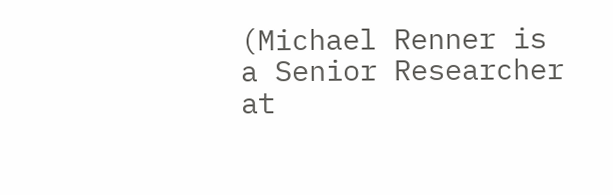(Michael Renner is a Senior Researcher at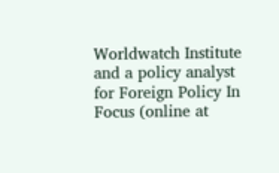Worldwatch Institute and a policy analyst for Foreign Policy In Focus (online at